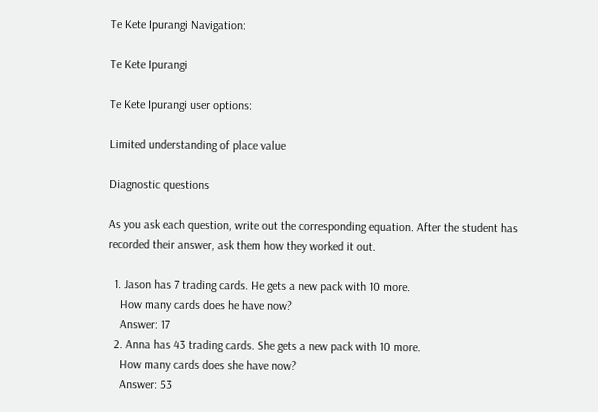Te Kete Ipurangi Navigation:

Te Kete Ipurangi

Te Kete Ipurangi user options:

Limited understanding of place value

Diagnostic questions

As you ask each question, write out the corresponding equation. After the student has recorded their answer, ask them how they worked it out.

  1. Jason has 7 trading cards. He gets a new pack with 10 more.
    How many cards does he have now?
    Answer: 17
  2. Anna has 43 trading cards. She gets a new pack with 10 more.
    How many cards does she have now?
    Answer: 53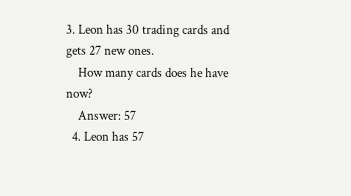3. Leon has 30 trading cards and gets 27 new ones.
    How many cards does he have now?
    Answer: 57
  4. Leon has 57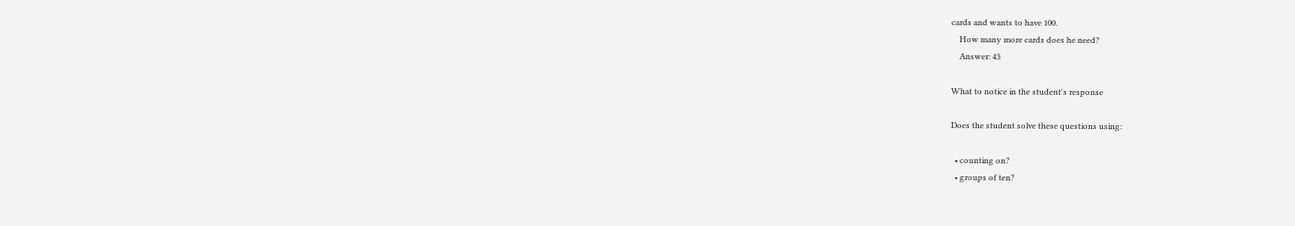cards and wants to have 100.
    How many more cards does he need?
    Answer: 43

What to notice in the student's response

Does the student solve these questions using:

  • counting on?
  • groups of ten?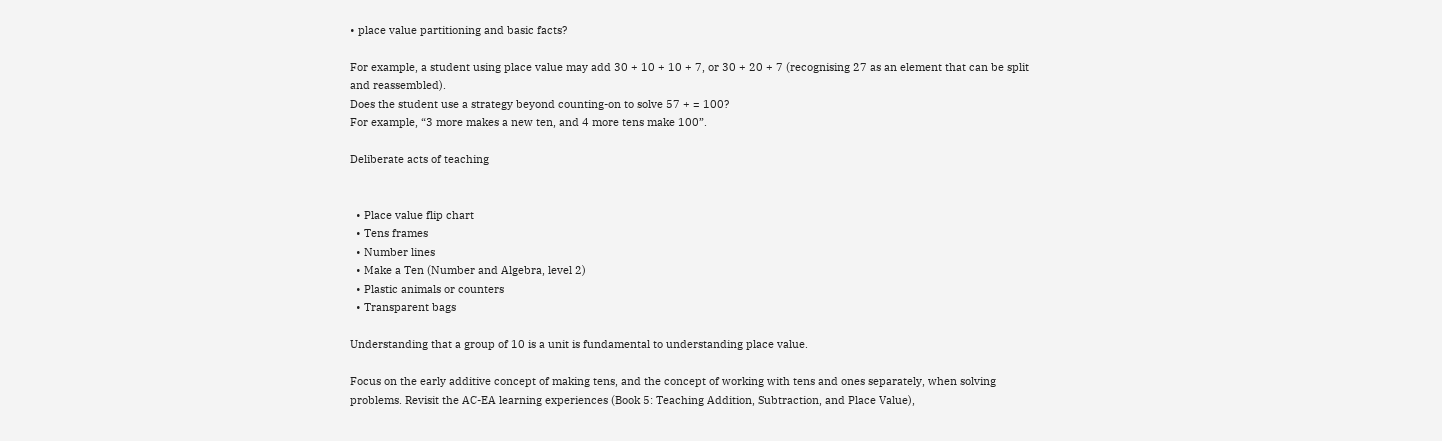• place value partitioning and basic facts?

For example, a student using place value may add 30 + 10 + 10 + 7, or 30 + 20 + 7 (recognising 27 as an element that can be split and reassembled).
Does the student use a strategy beyond counting-on to solve 57 + = 100?
For example, “3 more makes a new ten, and 4 more tens make 100”.

Deliberate acts of teaching


  • Place value flip chart
  • Tens frames
  • Number lines
  • Make a Ten (Number and Algebra, level 2)
  • Plastic animals or counters
  • Transparent bags

Understanding that a group of 10 is a unit is fundamental to understanding place value.

Focus on the early additive concept of making tens, and the concept of working with tens and ones separately, when solving problems. Revisit the AC-EA learning experiences (Book 5: Teaching Addition, Subtraction, and Place Value),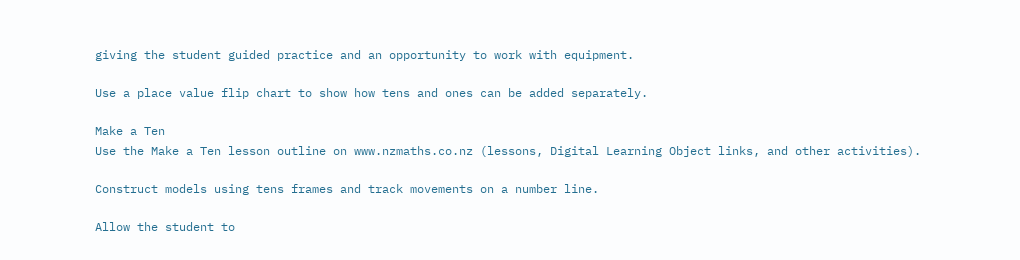giving the student guided practice and an opportunity to work with equipment.

Use a place value flip chart to show how tens and ones can be added separately.

Make a Ten
Use the Make a Ten lesson outline on www.nzmaths.co.nz (lessons, Digital Learning Object links, and other activities).

Construct models using tens frames and track movements on a number line.

Allow the student to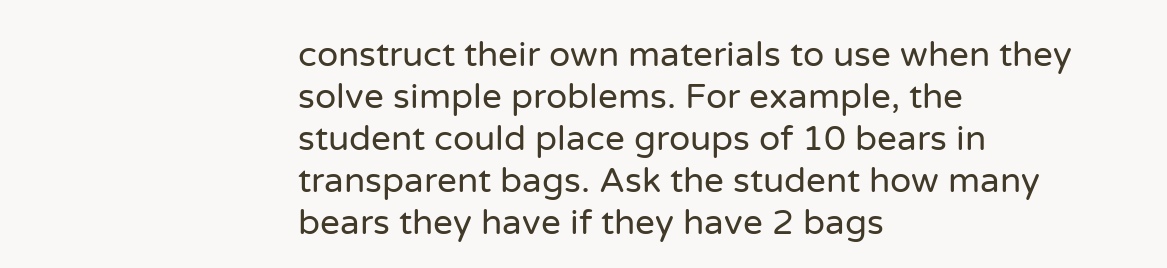construct their own materials to use when they solve simple problems. For example, the student could place groups of 10 bears in transparent bags. Ask the student how many bears they have if they have 2 bags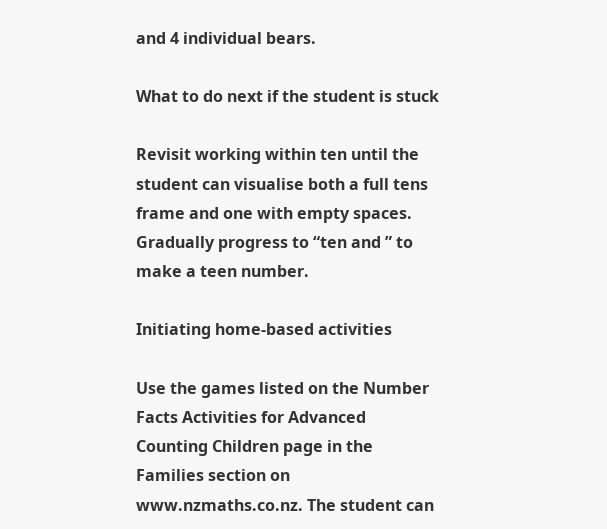and 4 individual bears.

What to do next if the student is stuck

Revisit working within ten until the student can visualise both a full tens frame and one with empty spaces. Gradually progress to “ten and ” to make a teen number.

Initiating home-based activities

Use the games listed on the Number Facts Activities for Advanced Counting Children page in the Families section on www.nzmaths.co.nz. The student can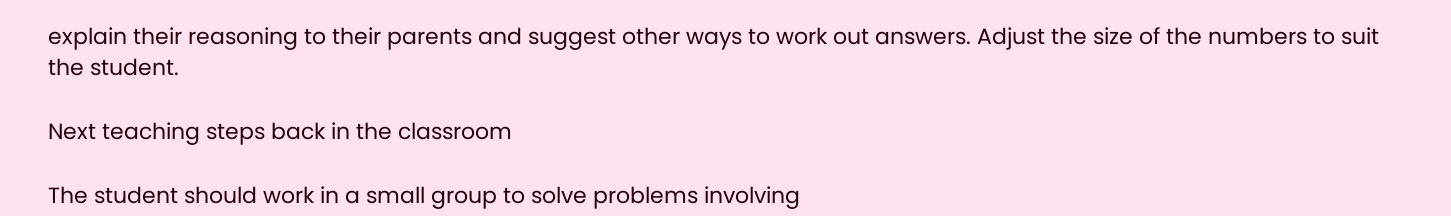explain their reasoning to their parents and suggest other ways to work out answers. Adjust the size of the numbers to suit the student.

Next teaching steps back in the classroom

The student should work in a small group to solve problems involving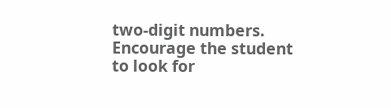two-digit numbers. Encourage the student to look for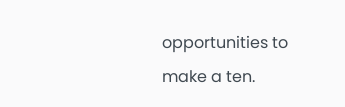opportunities to make a ten.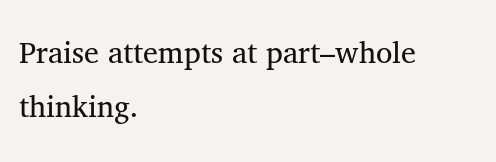Praise attempts at part–whole thinking.